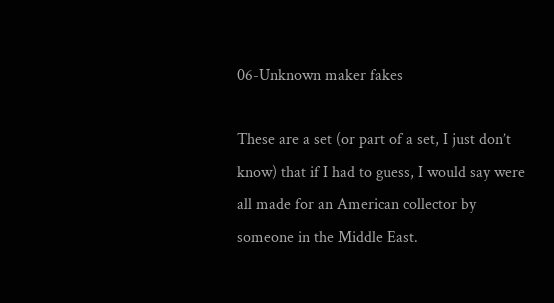06-Unknown maker fakes

These are a set (or part of a set, I just don’t know) that if I had to guess, I would say were all made for an American collector by someone in the Middle East.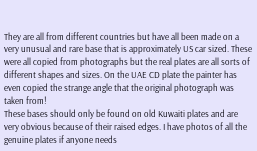They are all from different countries but have all been made on a very unusual and rare base that is approximately US car sized. These were all copied from photographs but the real plates are all sorts of different shapes and sizes. On the UAE CD plate the painter has even copied the strange angle that the original photograph was taken from!
These bases should only be found on old Kuwaiti plates and are very obvious because of their raised edges. I have photos of all the genuine plates if anyone needs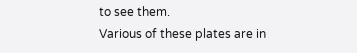to see them.
Various of these plates are in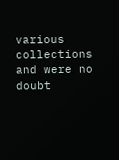various collections and were no doubt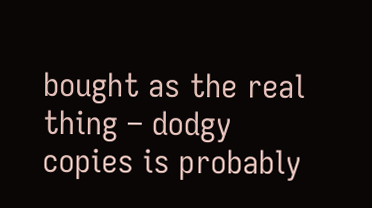bought as the real thing – dodgy copies is probably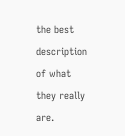the best description of what they really are.